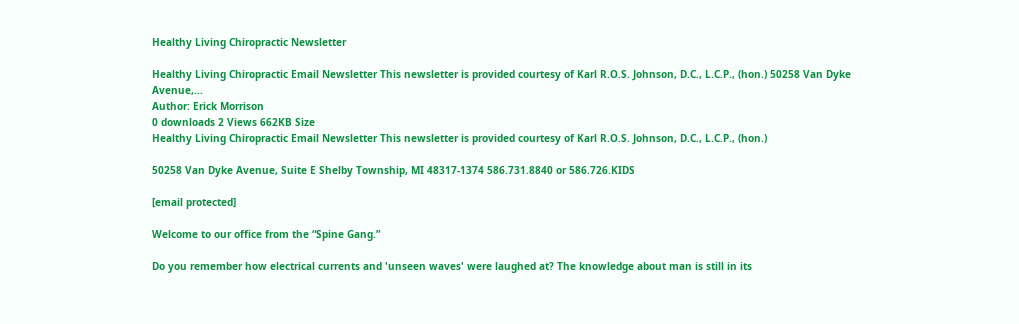Healthy Living Chiropractic Newsletter

Healthy Living Chiropractic Email Newsletter This newsletter is provided courtesy of Karl R.O.S. Johnson, D.C., L.C.P., (hon.) 50258 Van Dyke Avenue,...
Author: Erick Morrison
0 downloads 2 Views 662KB Size
Healthy Living Chiropractic Email Newsletter This newsletter is provided courtesy of Karl R.O.S. Johnson, D.C., L.C.P., (hon.)

50258 Van Dyke Avenue, Suite E Shelby Township, MI 48317-1374 586.731.8840 or 586.726.KIDS

[email protected]

Welcome to our office from the “Spine Gang.”

Do you remember how electrical currents and 'unseen waves' were laughed at? The knowledge about man is still in its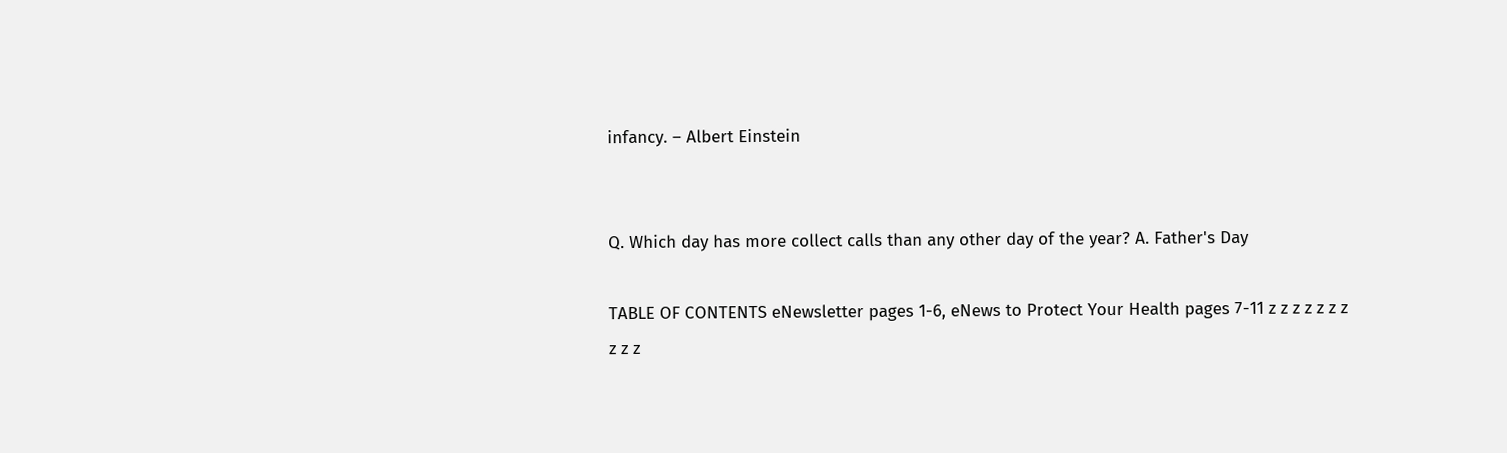infancy. – Albert Einstein


Q. Which day has more collect calls than any other day of the year? A. Father's Day

TABLE OF CONTENTS eNewsletter pages 1-6, eNews to Protect Your Health pages 7-11 z z z z z z z z z z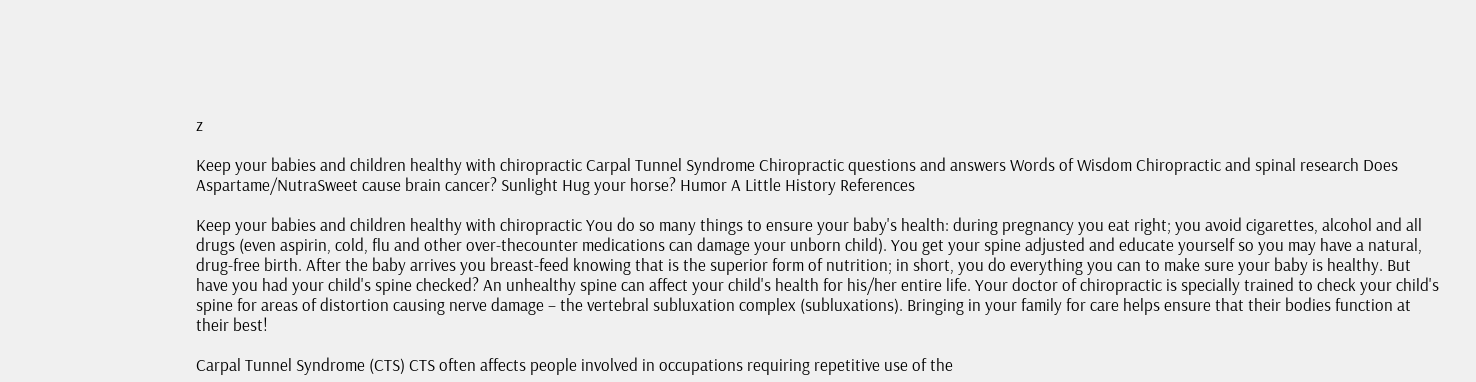z

Keep your babies and children healthy with chiropractic Carpal Tunnel Syndrome Chiropractic questions and answers Words of Wisdom Chiropractic and spinal research Does Aspartame/NutraSweet cause brain cancer? Sunlight Hug your horse? Humor A Little History References

Keep your babies and children healthy with chiropractic You do so many things to ensure your baby's health: during pregnancy you eat right; you avoid cigarettes, alcohol and all drugs (even aspirin, cold, flu and other over-thecounter medications can damage your unborn child). You get your spine adjusted and educate yourself so you may have a natural, drug-free birth. After the baby arrives you breast-feed knowing that is the superior form of nutrition; in short, you do everything you can to make sure your baby is healthy. But have you had your child's spine checked? An unhealthy spine can affect your child's health for his/her entire life. Your doctor of chiropractic is specially trained to check your child's spine for areas of distortion causing nerve damage – the vertebral subluxation complex (subluxations). Bringing in your family for care helps ensure that their bodies function at their best!

Carpal Tunnel Syndrome (CTS) CTS often affects people involved in occupations requiring repetitive use of the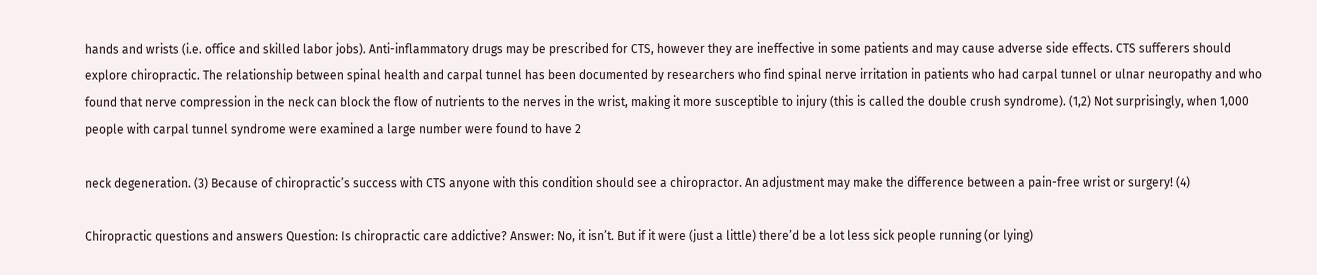hands and wrists (i.e. office and skilled labor jobs). Anti-inflammatory drugs may be prescribed for CTS, however they are ineffective in some patients and may cause adverse side effects. CTS sufferers should explore chiropractic. The relationship between spinal health and carpal tunnel has been documented by researchers who find spinal nerve irritation in patients who had carpal tunnel or ulnar neuropathy and who found that nerve compression in the neck can block the flow of nutrients to the nerves in the wrist, making it more susceptible to injury (this is called the double crush syndrome). (1,2) Not surprisingly, when 1,000 people with carpal tunnel syndrome were examined a large number were found to have 2

neck degeneration. (3) Because of chiropractic’s success with CTS anyone with this condition should see a chiropractor. An adjustment may make the difference between a pain-free wrist or surgery! (4)

Chiropractic questions and answers Question: Is chiropractic care addictive? Answer: No, it isn’t. But if it were (just a little) there’d be a lot less sick people running (or lying)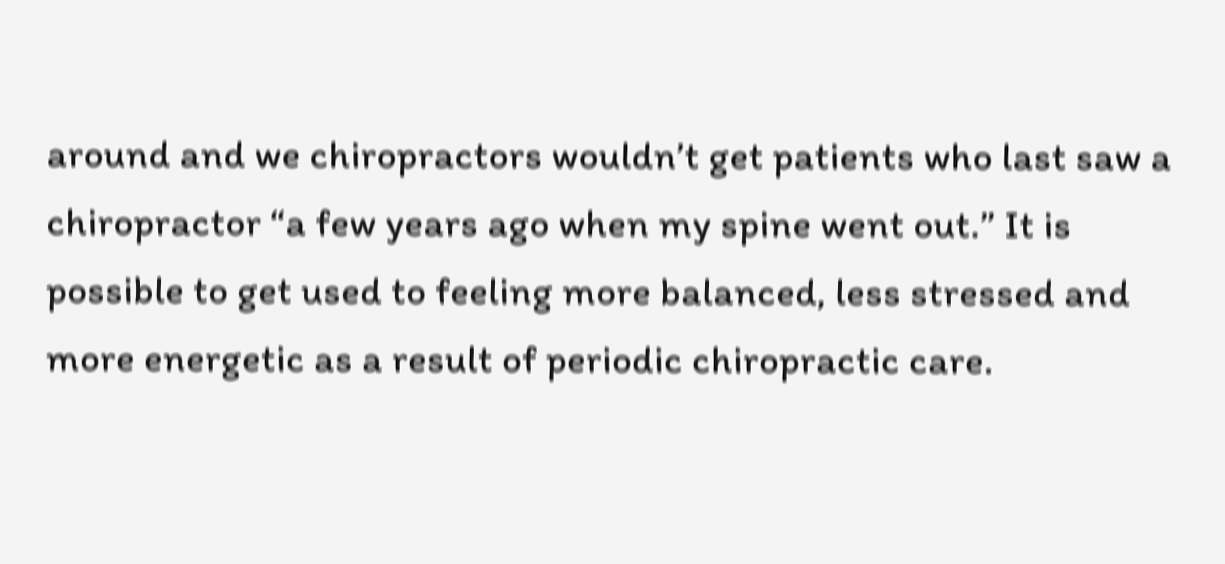around and we chiropractors wouldn’t get patients who last saw a chiropractor “a few years ago when my spine went out.” It is possible to get used to feeling more balanced, less stressed and more energetic as a result of periodic chiropractic care.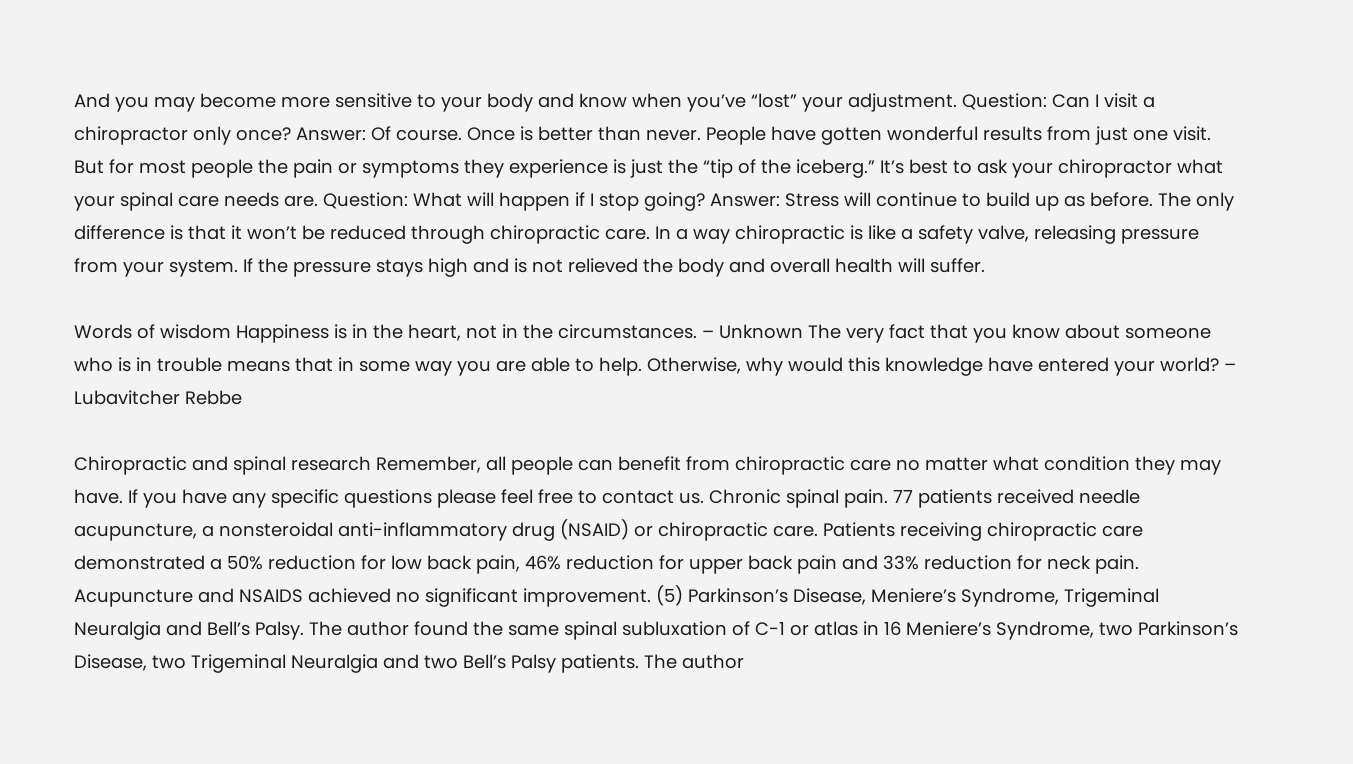And you may become more sensitive to your body and know when you’ve “lost” your adjustment. Question: Can I visit a chiropractor only once? Answer: Of course. Once is better than never. People have gotten wonderful results from just one visit. But for most people the pain or symptoms they experience is just the “tip of the iceberg.” It’s best to ask your chiropractor what your spinal care needs are. Question: What will happen if I stop going? Answer: Stress will continue to build up as before. The only difference is that it won’t be reduced through chiropractic care. In a way chiropractic is like a safety valve, releasing pressure from your system. If the pressure stays high and is not relieved the body and overall health will suffer.

Words of wisdom Happiness is in the heart, not in the circumstances. – Unknown The very fact that you know about someone who is in trouble means that in some way you are able to help. Otherwise, why would this knowledge have entered your world? – Lubavitcher Rebbe

Chiropractic and spinal research Remember, all people can benefit from chiropractic care no matter what condition they may have. If you have any specific questions please feel free to contact us. Chronic spinal pain. 77 patients received needle acupuncture, a nonsteroidal anti-inflammatory drug (NSAID) or chiropractic care. Patients receiving chiropractic care demonstrated a 50% reduction for low back pain, 46% reduction for upper back pain and 33% reduction for neck pain. Acupuncture and NSAIDS achieved no significant improvement. (5) Parkinson’s Disease, Meniere’s Syndrome, Trigeminal Neuralgia and Bell’s Palsy. The author found the same spinal subluxation of C-1 or atlas in 16 Meniere’s Syndrome, two Parkinson’s Disease, two Trigeminal Neuralgia and two Bell’s Palsy patients. The author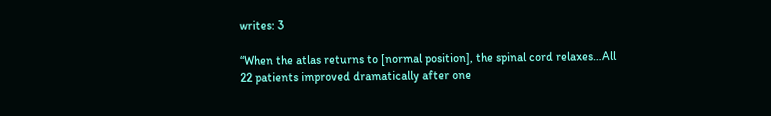writes: 3

“When the atlas returns to [normal position], the spinal cord relaxes…All 22 patients improved dramatically after one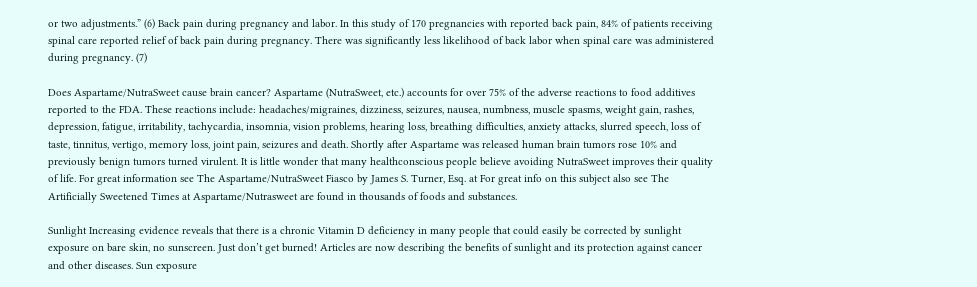or two adjustments.” (6) Back pain during pregnancy and labor. In this study of 170 pregnancies with reported back pain, 84% of patients receiving spinal care reported relief of back pain during pregnancy. There was significantly less likelihood of back labor when spinal care was administered during pregnancy. (7)

Does Aspartame/NutraSweet cause brain cancer? Aspartame (NutraSweet, etc.) accounts for over 75% of the adverse reactions to food additives reported to the FDA. These reactions include: headaches/migraines, dizziness, seizures, nausea, numbness, muscle spasms, weight gain, rashes, depression, fatigue, irritability, tachycardia, insomnia, vision problems, hearing loss, breathing difficulties, anxiety attacks, slurred speech, loss of taste, tinnitus, vertigo, memory loss, joint pain, seizures and death. Shortly after Aspartame was released human brain tumors rose 10% and previously benign tumors turned virulent. It is little wonder that many healthconscious people believe avoiding NutraSweet improves their quality of life. For great information see The Aspartame/NutraSweet Fiasco by James S. Turner, Esq. at For great info on this subject also see The Artificially Sweetened Times at Aspartame/Nutrasweet are found in thousands of foods and substances.

Sunlight Increasing evidence reveals that there is a chronic Vitamin D deficiency in many people that could easily be corrected by sunlight exposure on bare skin, no sunscreen. Just don’t get burned! Articles are now describing the benefits of sunlight and its protection against cancer and other diseases. Sun exposure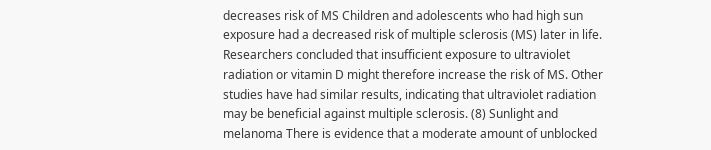decreases risk of MS Children and adolescents who had high sun exposure had a decreased risk of multiple sclerosis (MS) later in life. Researchers concluded that insufficient exposure to ultraviolet radiation or vitamin D might therefore increase the risk of MS. Other studies have had similar results, indicating that ultraviolet radiation may be beneficial against multiple sclerosis. (8) Sunlight and melanoma There is evidence that a moderate amount of unblocked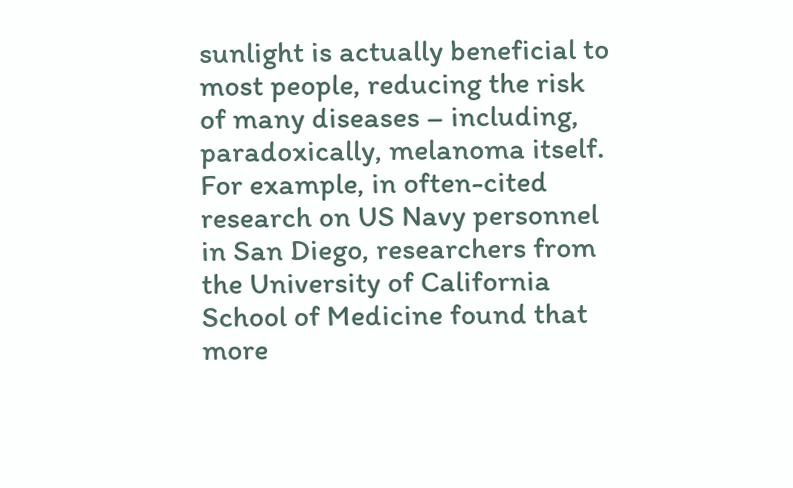sunlight is actually beneficial to most people, reducing the risk of many diseases – including, paradoxically, melanoma itself. For example, in often-cited research on US Navy personnel in San Diego, researchers from the University of California School of Medicine found that more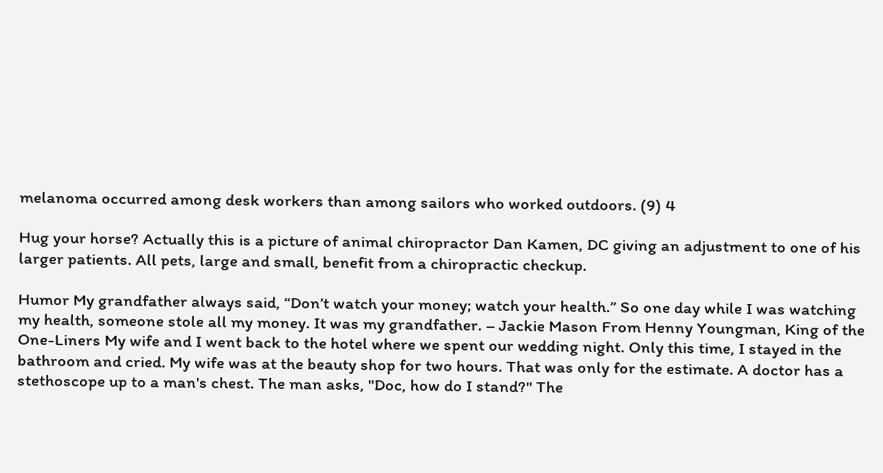melanoma occurred among desk workers than among sailors who worked outdoors. (9) 4

Hug your horse? Actually this is a picture of animal chiropractor Dan Kamen, DC giving an adjustment to one of his larger patients. All pets, large and small, benefit from a chiropractic checkup.

Humor My grandfather always said, “Don’t watch your money; watch your health.” So one day while I was watching my health, someone stole all my money. It was my grandfather. – Jackie Mason From Henny Youngman, King of the One-Liners My wife and I went back to the hotel where we spent our wedding night. Only this time, I stayed in the bathroom and cried. My wife was at the beauty shop for two hours. That was only for the estimate. A doctor has a stethoscope up to a man's chest. The man asks, "Doc, how do I stand?" The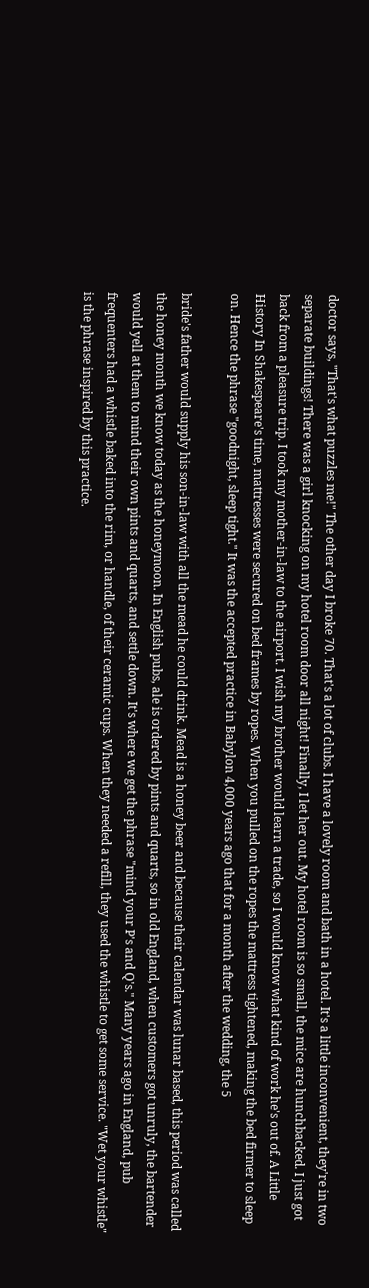doctor says, "That's what puzzles me!" The other day I broke 70. That's a lot of clubs. I have a lovely room and bath in a hotel. It's a little inconvenient, they're in two separate buildings! There was a girl knocking on my hotel room door all night! Finally, I let her out. My hotel room is so small, the mice are hunchbacked. I just got back from a pleasure trip. I took my mother-in-law to the airport. I wish my brother would learn a trade, so I would know what kind of work he's out of. A Little History In Shakespeare's time, mattresses were secured on bed frames by ropes. When you pulled on the ropes the mattress tightened, making the bed firmer to sleep on. Hence the phrase "goodnight, sleep tight." It was the accepted practice in Babylon 4,000 years ago that for a month after the wedding, the 5

bride's father would supply his son-in-law with all the mead he could drink. Mead is a honey beer and because their calendar was lunar based, this period was called the honey month we know today as the honeymoon. In English pubs, ale is ordered by pints and quarts, so in old England, when customers got unruly, the bartender would yell at them to mind their own pints and quarts, and settle down. It's where we get the phrase "mind your P's and Q's." Many years ago in England, pub frequenters had a whistle baked into the rim, or handle, of their ceramic cups. When they needed a refill, they used the whistle to get some service. "Wet your whistle" is the phrase inspired by this practice.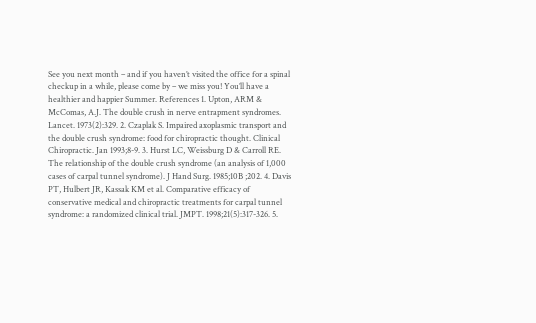See you next month – and if you haven’t visited the office for a spinal checkup in a while, please come by – we miss you! You’ll have a healthier and happier Summer. References 1. Upton, ARM & McComas, A.J. The double crush in nerve entrapment syndromes. Lancet. 1973(2):329. 2. Czaplak S. Impaired axoplasmic transport and the double crush syndrome: food for chiropractic thought. Clinical Chiropractic. Jan 1993;8-9. 3. Hurst LC, Weissburg D & Carroll RE. The relationship of the double crush syndrome (an analysis of 1,000 cases of carpal tunnel syndrome). J Hand Surg. 1985;10B ;202. 4. Davis PT, Hulbert JR, Kassak KM et al. Comparative efficacy of conservative medical and chiropractic treatments for carpal tunnel syndrome: a randomized clinical trial. JMPT. 1998;21(5):317-326. 5.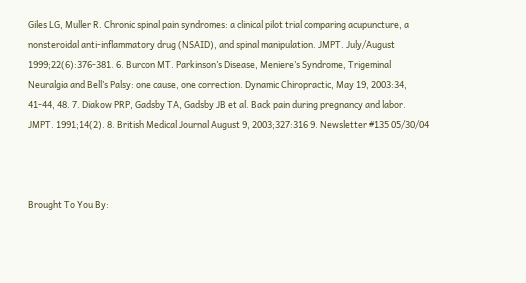Giles LG, Muller R. Chronic spinal pain syndromes: a clinical pilot trial comparing acupuncture, a nonsteroidal anti-inflammatory drug (NSAID), and spinal manipulation. JMPT. July/August 1999;22(6):376-381. 6. Burcon MT. Parkinson’s Disease, Meniere’s Syndrome, Trigeminal Neuralgia and Bell’s Palsy: one cause, one correction. Dynamic Chiropractic, May 19, 2003:34, 41-44, 48. 7. Diakow PRP, Gadsby TA, Gadsby JB et al. Back pain during pregnancy and labor. JMPT. 1991;14(2). 8. British Medical Journal August 9, 2003;327:316 9. Newsletter #135 05/30/04



Brought To You By: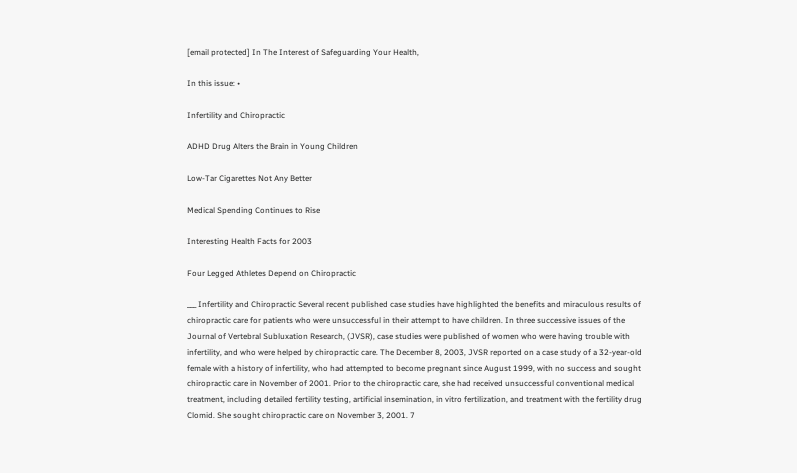[email protected] In The Interest of Safeguarding Your Health,

In this issue: •

Infertility and Chiropractic

ADHD Drug Alters the Brain in Young Children

Low-Tar Cigarettes Not Any Better

Medical Spending Continues to Rise

Interesting Health Facts for 2003

Four Legged Athletes Depend on Chiropractic

___ Infertility and Chiropractic Several recent published case studies have highlighted the benefits and miraculous results of chiropractic care for patients who were unsuccessful in their attempt to have children. In three successive issues of the Journal of Vertebral Subluxation Research, (JVSR), case studies were published of women who were having trouble with infertility, and who were helped by chiropractic care. The December 8, 2003, JVSR reported on a case study of a 32-year-old female with a history of infertility, who had attempted to become pregnant since August 1999, with no success and sought chiropractic care in November of 2001. Prior to the chiropractic care, she had received unsuccessful conventional medical treatment, including detailed fertility testing, artificial insemination, in vitro fertilization, and treatment with the fertility drug Clomid. She sought chiropractic care on November 3, 2001. 7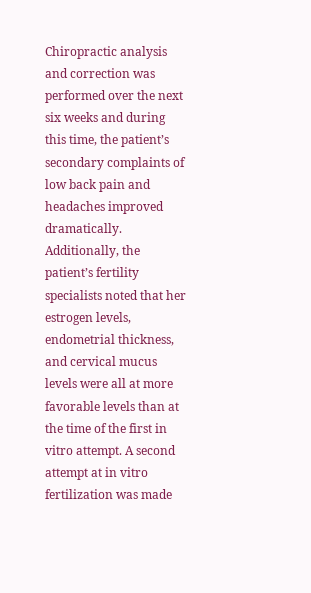Chiropractic analysis and correction was performed over the next six weeks and during this time, the patient’s secondary complaints of low back pain and headaches improved dramatically. Additionally, the patient’s fertility specialists noted that her estrogen levels, endometrial thickness, and cervical mucus levels were all at more favorable levels than at the time of the first in vitro attempt. A second attempt at in vitro fertilization was made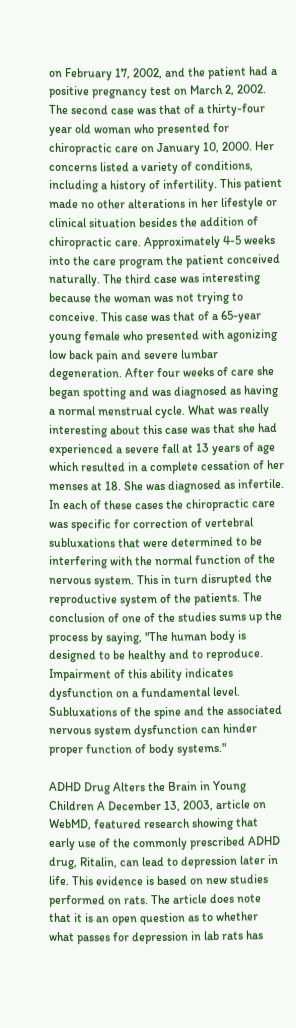on February 17, 2002, and the patient had a positive pregnancy test on March 2, 2002. The second case was that of a thirty-four year old woman who presented for chiropractic care on January 10, 2000. Her concerns listed a variety of conditions, including a history of infertility. This patient made no other alterations in her lifestyle or clinical situation besides the addition of chiropractic care. Approximately 4-5 weeks into the care program the patient conceived naturally. The third case was interesting because the woman was not trying to conceive. This case was that of a 65-year young female who presented with agonizing low back pain and severe lumbar degeneration. After four weeks of care she began spotting and was diagnosed as having a normal menstrual cycle. What was really interesting about this case was that she had experienced a severe fall at 13 years of age which resulted in a complete cessation of her menses at 18. She was diagnosed as infertile. In each of these cases the chiropractic care was specific for correction of vertebral subluxations that were determined to be interfering with the normal function of the nervous system. This in turn disrupted the reproductive system of the patients. The conclusion of one of the studies sums up the process by saying, "The human body is designed to be healthy and to reproduce. Impairment of this ability indicates dysfunction on a fundamental level. Subluxations of the spine and the associated nervous system dysfunction can hinder proper function of body systems."

ADHD Drug Alters the Brain in Young Children A December 13, 2003, article on WebMD, featured research showing that early use of the commonly prescribed ADHD drug, Ritalin, can lead to depression later in life. This evidence is based on new studies performed on rats. The article does note that it is an open question as to whether what passes for depression in lab rats has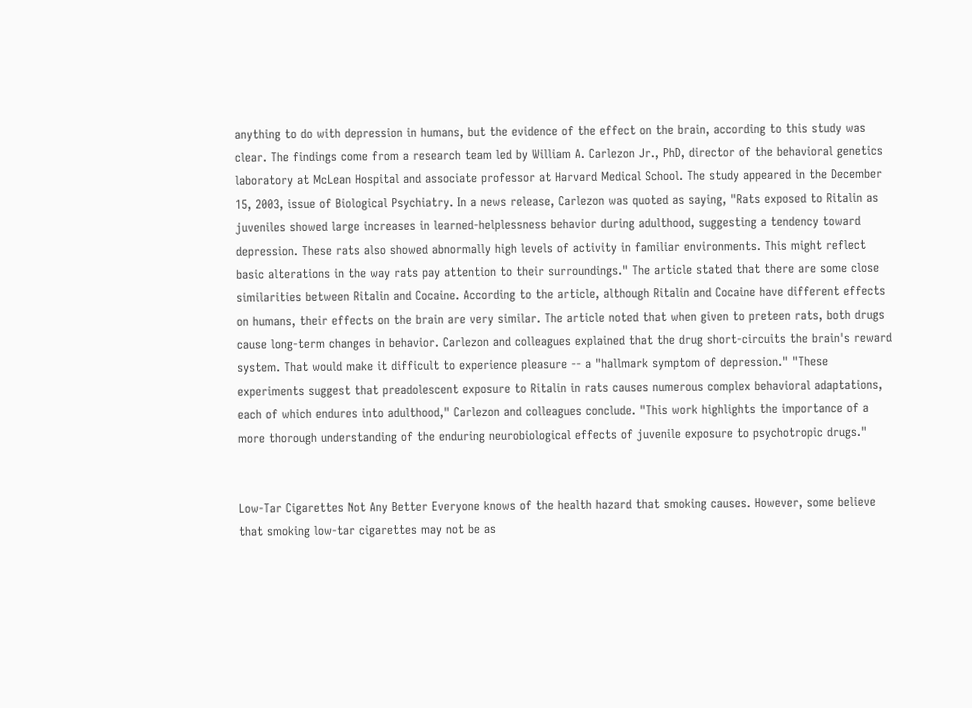anything to do with depression in humans, but the evidence of the effect on the brain, according to this study was clear. The findings come from a research team led by William A. Carlezon Jr., PhD, director of the behavioral genetics laboratory at McLean Hospital and associate professor at Harvard Medical School. The study appeared in the December 15, 2003, issue of Biological Psychiatry. In a news release, Carlezon was quoted as saying, "Rats exposed to Ritalin as juveniles showed large increases in learned-helplessness behavior during adulthood, suggesting a tendency toward depression. These rats also showed abnormally high levels of activity in familiar environments. This might reflect basic alterations in the way rats pay attention to their surroundings." The article stated that there are some close similarities between Ritalin and Cocaine. According to the article, although Ritalin and Cocaine have different effects on humans, their effects on the brain are very similar. The article noted that when given to preteen rats, both drugs cause long-term changes in behavior. Carlezon and colleagues explained that the drug short-circuits the brain's reward system. That would make it difficult to experience pleasure -- a "hallmark symptom of depression." "These experiments suggest that preadolescent exposure to Ritalin in rats causes numerous complex behavioral adaptations, each of which endures into adulthood," Carlezon and colleagues conclude. "This work highlights the importance of a more thorough understanding of the enduring neurobiological effects of juvenile exposure to psychotropic drugs."


Low-Tar Cigarettes Not Any Better Everyone knows of the health hazard that smoking causes. However, some believe that smoking low-tar cigarettes may not be as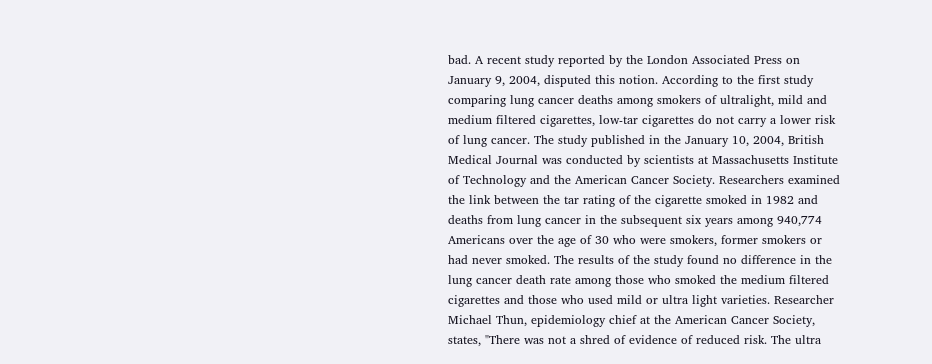bad. A recent study reported by the London Associated Press on January 9, 2004, disputed this notion. According to the first study comparing lung cancer deaths among smokers of ultralight, mild and medium filtered cigarettes, low-tar cigarettes do not carry a lower risk of lung cancer. The study published in the January 10, 2004, British Medical Journal was conducted by scientists at Massachusetts Institute of Technology and the American Cancer Society. Researchers examined the link between the tar rating of the cigarette smoked in 1982 and deaths from lung cancer in the subsequent six years among 940,774 Americans over the age of 30 who were smokers, former smokers or had never smoked. The results of the study found no difference in the lung cancer death rate among those who smoked the medium filtered cigarettes and those who used mild or ultra light varieties. Researcher Michael Thun, epidemiology chief at the American Cancer Society, states, "There was not a shred of evidence of reduced risk. The ultra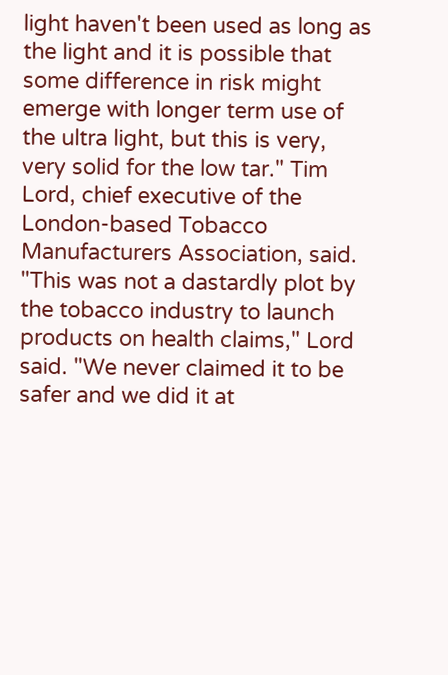light haven't been used as long as the light and it is possible that some difference in risk might emerge with longer term use of the ultra light, but this is very, very solid for the low tar." Tim Lord, chief executive of the London-based Tobacco Manufacturers Association, said. "This was not a dastardly plot by the tobacco industry to launch products on health claims," Lord said. "We never claimed it to be safer and we did it at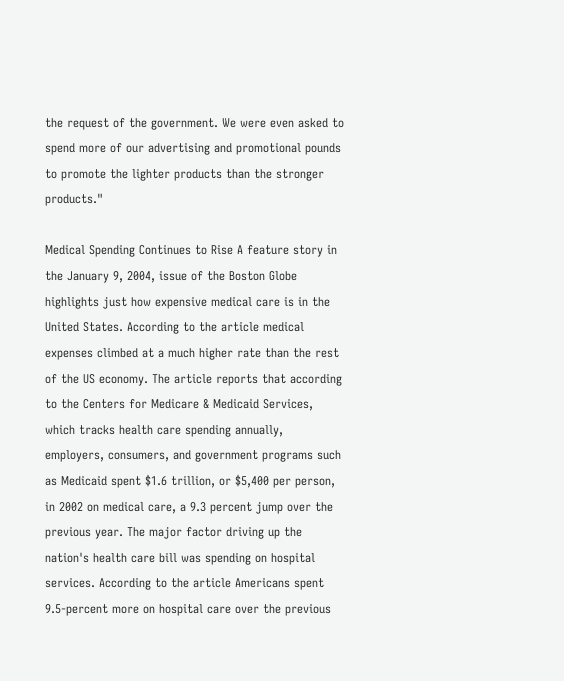the request of the government. We were even asked to spend more of our advertising and promotional pounds to promote the lighter products than the stronger products."

Medical Spending Continues to Rise A feature story in the January 9, 2004, issue of the Boston Globe highlights just how expensive medical care is in the United States. According to the article medical expenses climbed at a much higher rate than the rest of the US economy. The article reports that according to the Centers for Medicare & Medicaid Services, which tracks health care spending annually, employers, consumers, and government programs such as Medicaid spent $1.6 trillion, or $5,400 per person, in 2002 on medical care, a 9.3 percent jump over the previous year. The major factor driving up the nation's health care bill was spending on hospital services. According to the article Americans spent 9.5-percent more on hospital care over the previous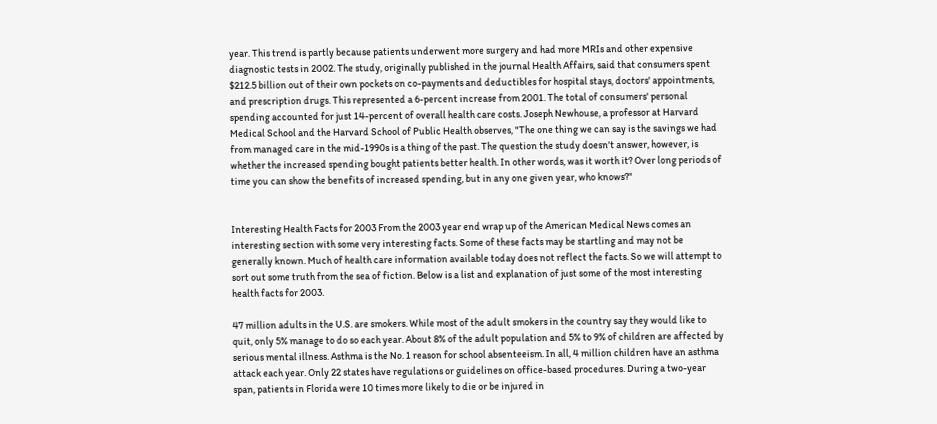year. This trend is partly because patients underwent more surgery and had more MRIs and other expensive diagnostic tests in 2002. The study, originally published in the journal Health Affairs, said that consumers spent $212.5 billion out of their own pockets on co-payments and deductibles for hospital stays, doctors' appointments, and prescription drugs. This represented a 6-percent increase from 2001. The total of consumers' personal spending accounted for just 14-percent of overall health care costs. Joseph Newhouse, a professor at Harvard Medical School and the Harvard School of Public Health observes, "The one thing we can say is the savings we had from managed care in the mid-1990s is a thing of the past. The question the study doesn't answer, however, is whether the increased spending bought patients better health. In other words, was it worth it? Over long periods of time you can show the benefits of increased spending, but in any one given year, who knows?"


Interesting Health Facts for 2003 From the 2003 year end wrap up of the American Medical News comes an interesting section with some very interesting facts. Some of these facts may be startling and may not be generally known. Much of health care information available today does not reflect the facts. So we will attempt to sort out some truth from the sea of fiction. Below is a list and explanation of just some of the most interesting health facts for 2003.

47 million adults in the U.S. are smokers. While most of the adult smokers in the country say they would like to quit, only 5% manage to do so each year. About 8% of the adult population and 5% to 9% of children are affected by serious mental illness. Asthma is the No. 1 reason for school absenteeism. In all, 4 million children have an asthma attack each year. Only 22 states have regulations or guidelines on office-based procedures. During a two-year span, patients in Florida were 10 times more likely to die or be injured in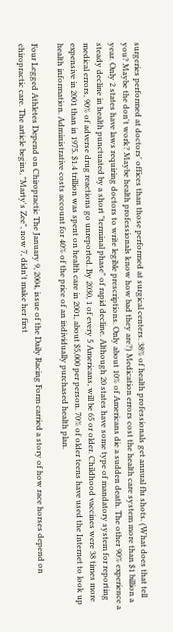surgeries performed at doctors' offices than those performed at surgical centers. 38% of health professionals get annual flu shots. (What does that tell you? Maybe the don't work? Maybe health professionals know how bad they are?) Medication errors cost the health care system more than $1 billion a year. Only 2 states have laws requiring doctors to write legible prescriptions. Only about 10% of Americans die a sudden death. The other 90% experience a steady decline in health punctuated by a short "terminal phase" of rapid decline. Although 20 states have some type of mandatory system for reporting medical errors, 90% of adverse drug reactions go unreported. By 2030, 1 of every 5 Americans, will be 65 or older. Childhood vaccines were 38 times more expensive in 2001 than in 1975. $1.4 trillion was spent on health care in 2001, about $5,000 per person. 70% of older teens have used the Internet to look up health information. Administrative costs account for 40% of the price of an individually purchased health plan.

Four Legged Athletes Depend on Chiropractic The January 9, 2004, issue of the Daily Racing Form carried a story of how race horses depend on chiropractic care. The article begins, "Marty's Zee", now 7, didn't make her first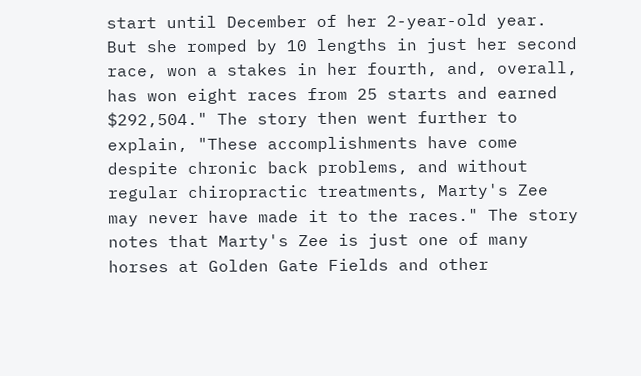start until December of her 2-year-old year. But she romped by 10 lengths in just her second race, won a stakes in her fourth, and, overall, has won eight races from 25 starts and earned $292,504." The story then went further to explain, "These accomplishments have come despite chronic back problems, and without regular chiropractic treatments, Marty's Zee may never have made it to the races." The story notes that Marty's Zee is just one of many horses at Golden Gate Fields and other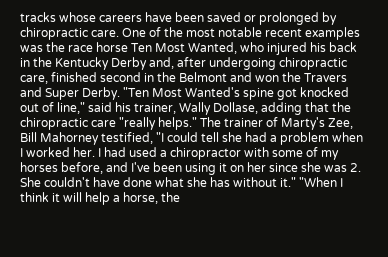tracks whose careers have been saved or prolonged by chiropractic care. One of the most notable recent examples was the race horse Ten Most Wanted, who injured his back in the Kentucky Derby and, after undergoing chiropractic care, finished second in the Belmont and won the Travers and Super Derby. "Ten Most Wanted's spine got knocked out of line," said his trainer, Wally Dollase, adding that the chiropractic care "really helps." The trainer of Marty's Zee, Bill Mahorney testified, "I could tell she had a problem when I worked her. I had used a chiropractor with some of my horses before, and I've been using it on her since she was 2. She couldn't have done what she has without it." "When I think it will help a horse, the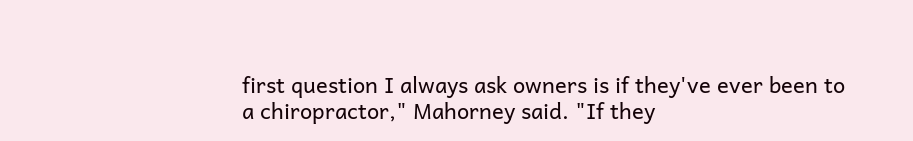first question I always ask owners is if they've ever been to a chiropractor," Mahorney said. "If they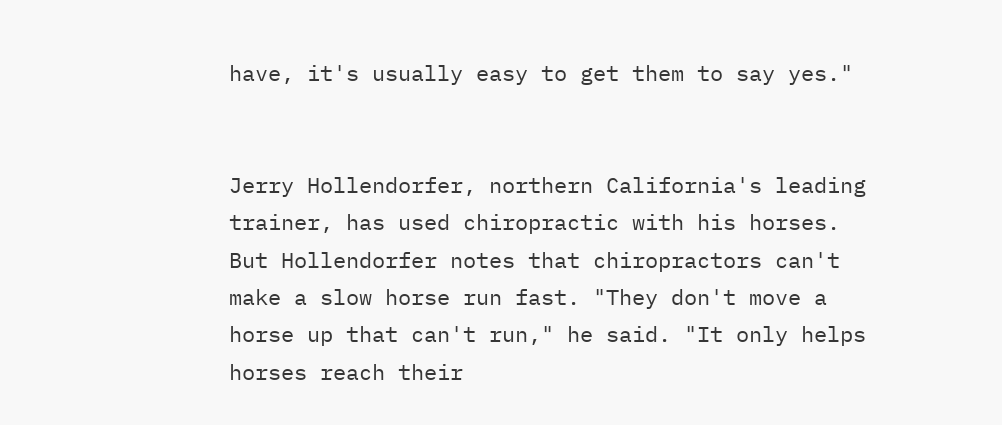have, it's usually easy to get them to say yes."


Jerry Hollendorfer, northern California's leading trainer, has used chiropractic with his horses. But Hollendorfer notes that chiropractors can't make a slow horse run fast. "They don't move a horse up that can't run," he said. "It only helps horses reach their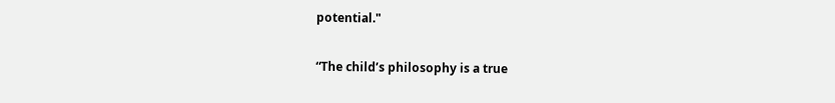potential."

“The child’s philosophy is a true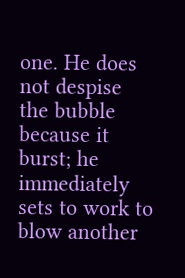one. He does not despise the bubble because it burst; he immediately sets to work to blow another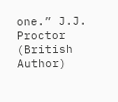one.” J.J. Proctor (British Author)